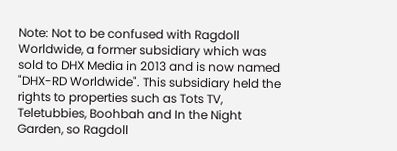Note: Not to be confused with Ragdoll Worldwide, a former subsidiary which was sold to DHX Media in 2013 and is now named "DHX-RD Worldwide". This subsidiary held the rights to properties such as Tots TV, Teletubbies, Boohbah and In the Night Garden, so Ragdoll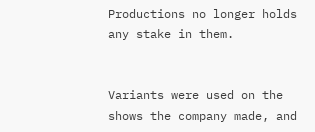Productions no longer holds any stake in them.


Variants were used on the shows the company made, and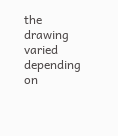the drawing varied depending on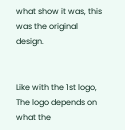what show it was, this was the original design.


Like with the 1st logo, The logo depends on what the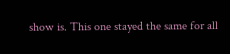show is. This one stayed the same for all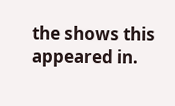the shows this appeared in.